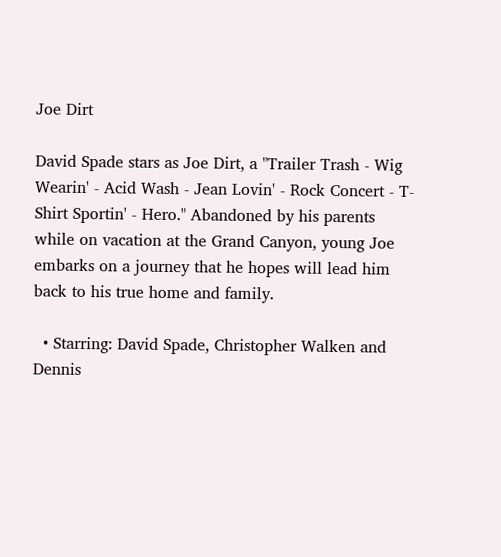Joe Dirt

David Spade stars as Joe Dirt, a "Trailer Trash - Wig Wearin' - Acid Wash - Jean Lovin' - Rock Concert - T-Shirt Sportin' - Hero." Abandoned by his parents while on vacation at the Grand Canyon, young Joe embarks on a journey that he hopes will lead him back to his true home and family.

  • Starring: David Spade, Christopher Walken and Dennis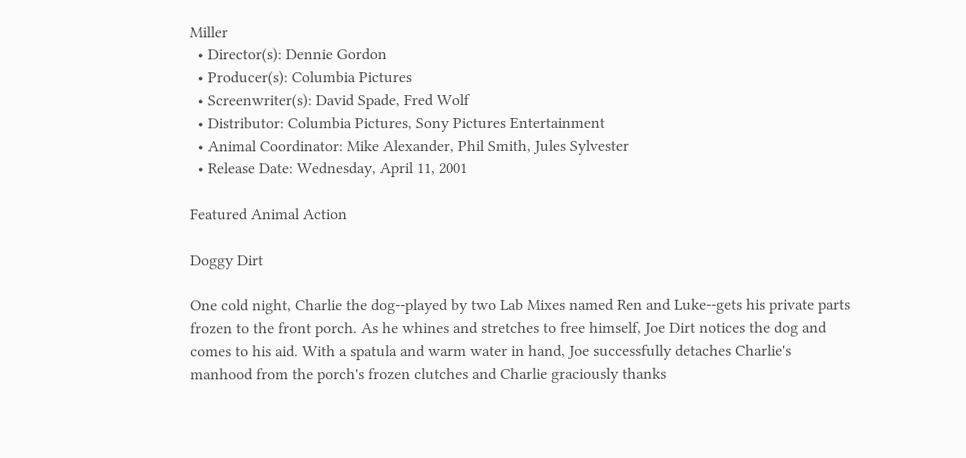Miller
  • Director(s): Dennie Gordon
  • Producer(s): Columbia Pictures
  • Screenwriter(s): David Spade, Fred Wolf
  • Distributor: Columbia Pictures, Sony Pictures Entertainment
  • Animal Coordinator: Mike Alexander, Phil Smith, Jules Sylvester
  • Release Date: Wednesday, April 11, 2001

Featured Animal Action

Doggy Dirt

One cold night, Charlie the dog--played by two Lab Mixes named Ren and Luke--gets his private parts frozen to the front porch. As he whines and stretches to free himself, Joe Dirt notices the dog and comes to his aid. With a spatula and warm water in hand, Joe successfully detaches Charlie's manhood from the porch's frozen clutches and Charlie graciously thanks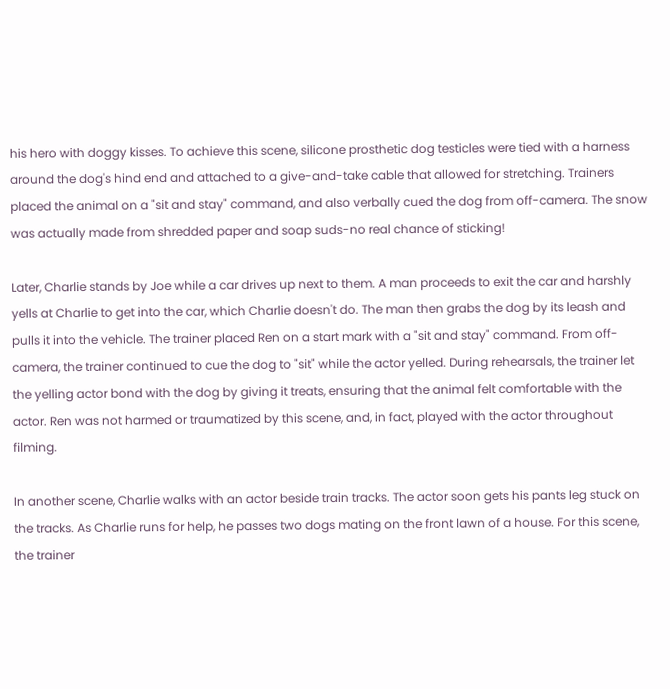his hero with doggy kisses. To achieve this scene, silicone prosthetic dog testicles were tied with a harness around the dog's hind end and attached to a give-and-take cable that allowed for stretching. Trainers placed the animal on a "sit and stay" command, and also verbally cued the dog from off-camera. The snow was actually made from shredded paper and soap suds-no real chance of sticking!

Later, Charlie stands by Joe while a car drives up next to them. A man proceeds to exit the car and harshly yells at Charlie to get into the car, which Charlie doesn't do. The man then grabs the dog by its leash and pulls it into the vehicle. The trainer placed Ren on a start mark with a "sit and stay" command. From off-camera, the trainer continued to cue the dog to "sit" while the actor yelled. During rehearsals, the trainer let the yelling actor bond with the dog by giving it treats, ensuring that the animal felt comfortable with the actor. Ren was not harmed or traumatized by this scene, and, in fact, played with the actor throughout filming.

In another scene, Charlie walks with an actor beside train tracks. The actor soon gets his pants leg stuck on the tracks. As Charlie runs for help, he passes two dogs mating on the front lawn of a house. For this scene, the trainer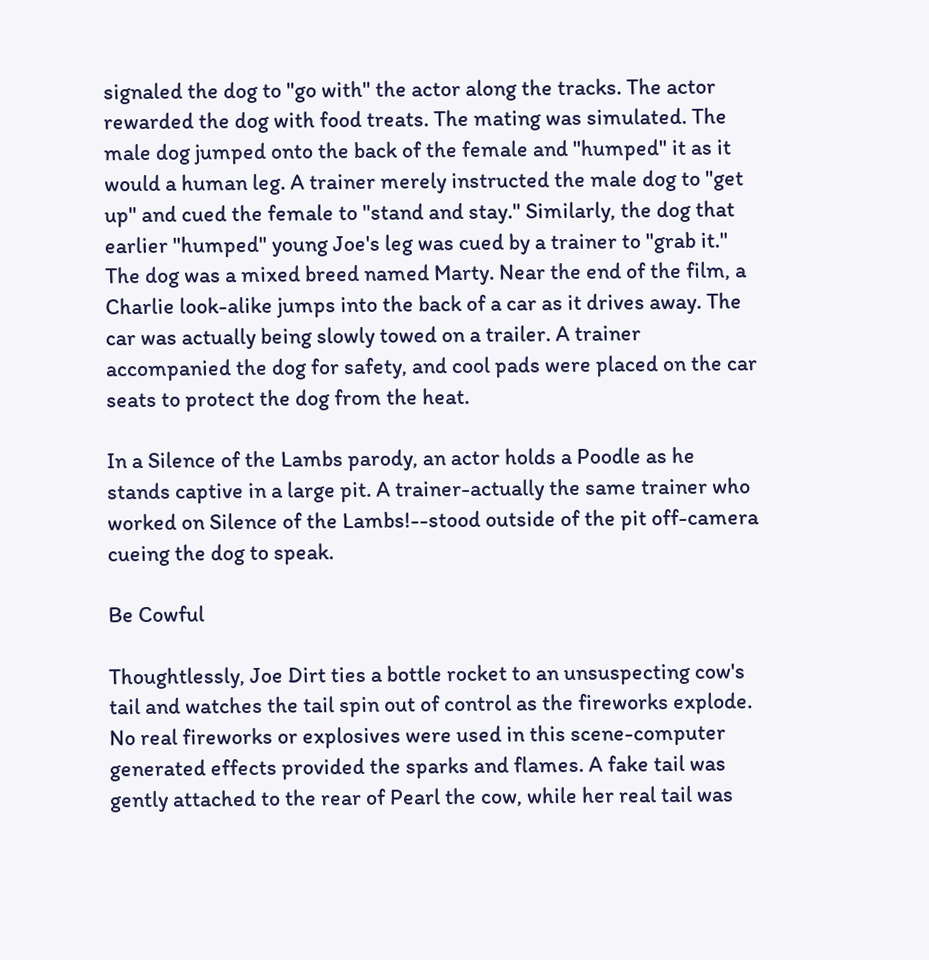signaled the dog to "go with" the actor along the tracks. The actor rewarded the dog with food treats. The mating was simulated. The male dog jumped onto the back of the female and "humped" it as it would a human leg. A trainer merely instructed the male dog to "get up" and cued the female to "stand and stay." Similarly, the dog that earlier "humped" young Joe's leg was cued by a trainer to "grab it." The dog was a mixed breed named Marty. Near the end of the film, a Charlie look-alike jumps into the back of a car as it drives away. The car was actually being slowly towed on a trailer. A trainer accompanied the dog for safety, and cool pads were placed on the car seats to protect the dog from the heat.

In a Silence of the Lambs parody, an actor holds a Poodle as he stands captive in a large pit. A trainer-actually the same trainer who worked on Silence of the Lambs!--stood outside of the pit off-camera cueing the dog to speak.

Be Cowful

Thoughtlessly, Joe Dirt ties a bottle rocket to an unsuspecting cow's tail and watches the tail spin out of control as the fireworks explode. No real fireworks or explosives were used in this scene-computer generated effects provided the sparks and flames. A fake tail was gently attached to the rear of Pearl the cow, while her real tail was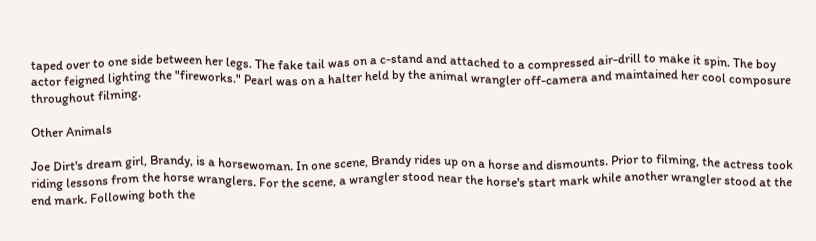taped over to one side between her legs. The fake tail was on a c-stand and attached to a compressed air-drill to make it spin. The boy actor feigned lighting the "fireworks." Pearl was on a halter held by the animal wrangler off-camera and maintained her cool composure throughout filming.

Other Animals

Joe Dirt's dream girl, Brandy, is a horsewoman. In one scene, Brandy rides up on a horse and dismounts. Prior to filming, the actress took riding lessons from the horse wranglers. For the scene, a wrangler stood near the horse's start mark while another wrangler stood at the end mark. Following both the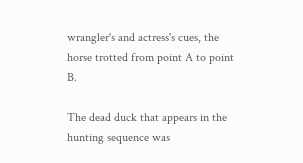wrangler's and actress's cues, the horse trotted from point A to point B.

The dead duck that appears in the hunting sequence was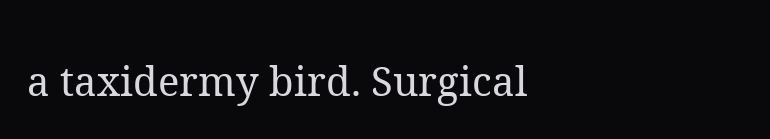a taxidermy bird. Surgical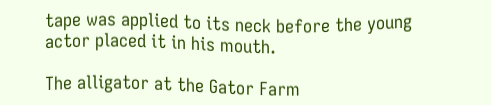tape was applied to its neck before the young actor placed it in his mouth.

The alligator at the Gator Farm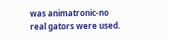was animatronic-no real gators were used.